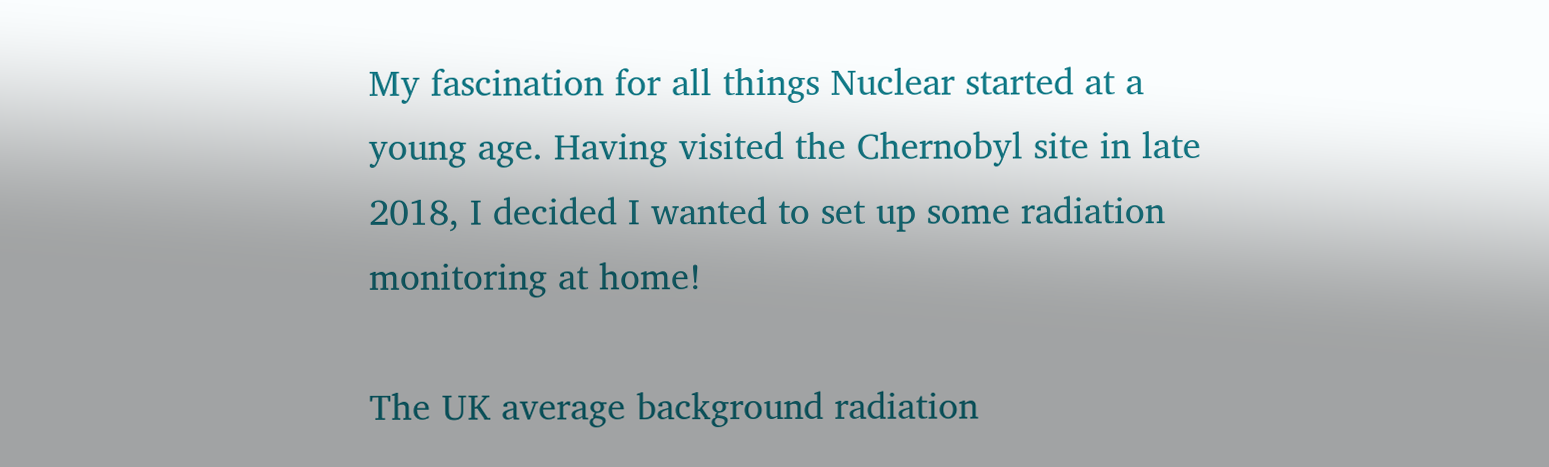My fascination for all things Nuclear started at a young age. Having visited the Chernobyl site in late 2018, I decided I wanted to set up some radiation monitoring at home!

The UK average background radiation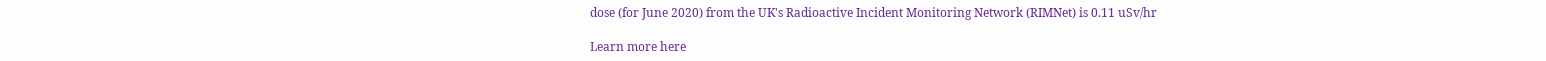dose (for June 2020) from the UK's Radioactive Incident Monitoring Network (RIMNet) is 0.11 uSv/hr

Learn more here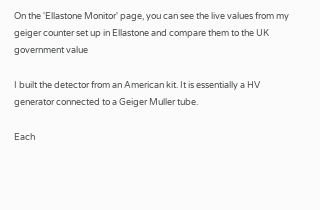On the 'Ellastone Monitor' page, you can see the live values from my geiger counter set up in Ellastone and compare them to the UK government value

I built the detector from an American kit. It is essentially a HV generator connected to a Geiger Muller tube.

Each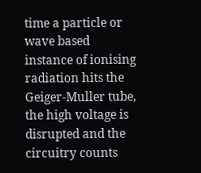time a particle or wave based instance of ionising radiation hits the Geiger-Muller tube, the high voltage is disrupted and the circuitry counts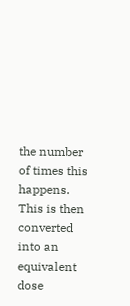the number of times this happens. This is then converted into an equivalent dose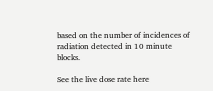based on the number of incidences of radiation detected in 10 minute blocks.

See the live dose rate here